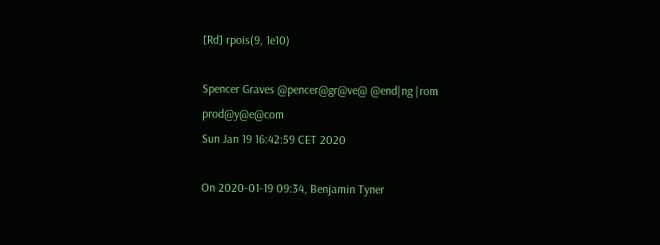[Rd] rpois(9, 1e10)

Spencer Graves @pencer@gr@ve@ @end|ng |rom prod@y@e@com
Sun Jan 19 16:42:59 CET 2020

On 2020-01-19 09:34, Benjamin Tyner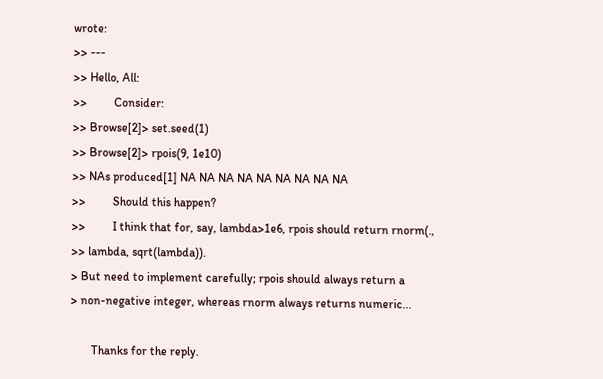wrote:
>> ---
>> Hello, All:
>>         Consider:
>> Browse[2]> set.seed(1)
>> Browse[2]> rpois(9, 1e10)
>> NAs produced[1] NA NA NA NA NA NA NA NA NA
>>         Should this happen?
>>         I think that for, say, lambda>1e6, rpois should return rnorm(.,
>> lambda, sqrt(lambda)).
> But need to implement carefully; rpois should always return a
> non-negative integer, whereas rnorm always returns numeric...

       Thanks for the reply.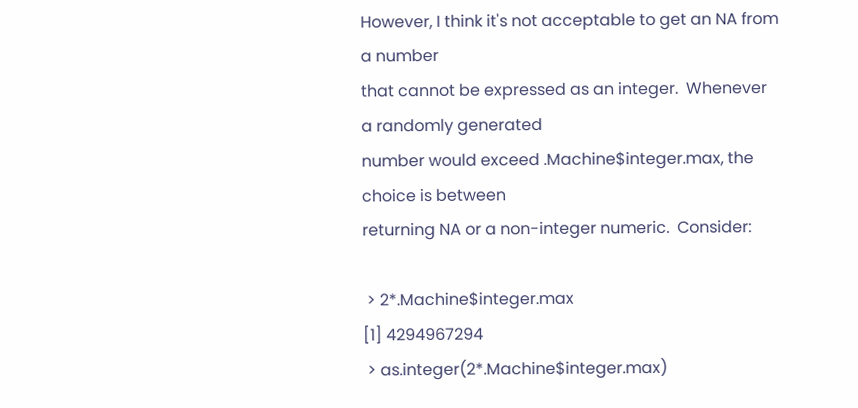However, I think it's not acceptable to get an NA from a number
that cannot be expressed as an integer.  Whenever a randomly generated
number would exceed .Machine$integer.max, the choice is between
returning NA or a non-integer numeric.  Consider:

 > 2*.Machine$integer.max
[1] 4294967294
 > as.integer(2*.Machine$integer.max)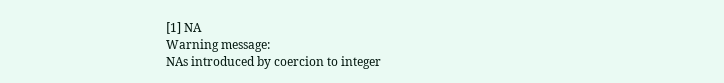[1] NA
Warning message:
NAs introduced by coercion to integer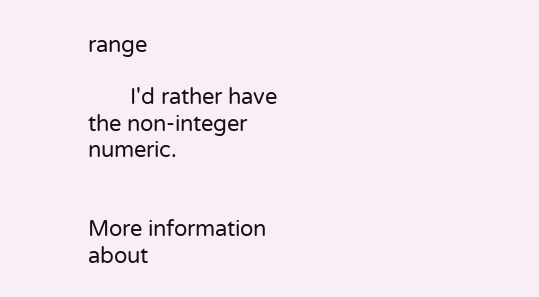range

       I'd rather have the non-integer numeric.


More information about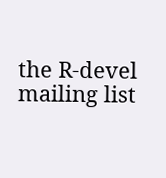the R-devel mailing list